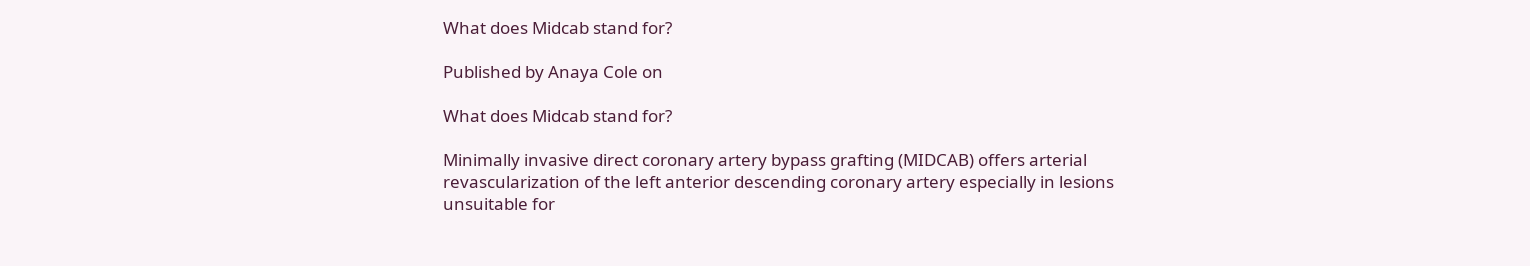What does Midcab stand for?

Published by Anaya Cole on

What does Midcab stand for?

Minimally invasive direct coronary artery bypass grafting (MIDCAB) offers arterial revascularization of the left anterior descending coronary artery especially in lesions unsuitable for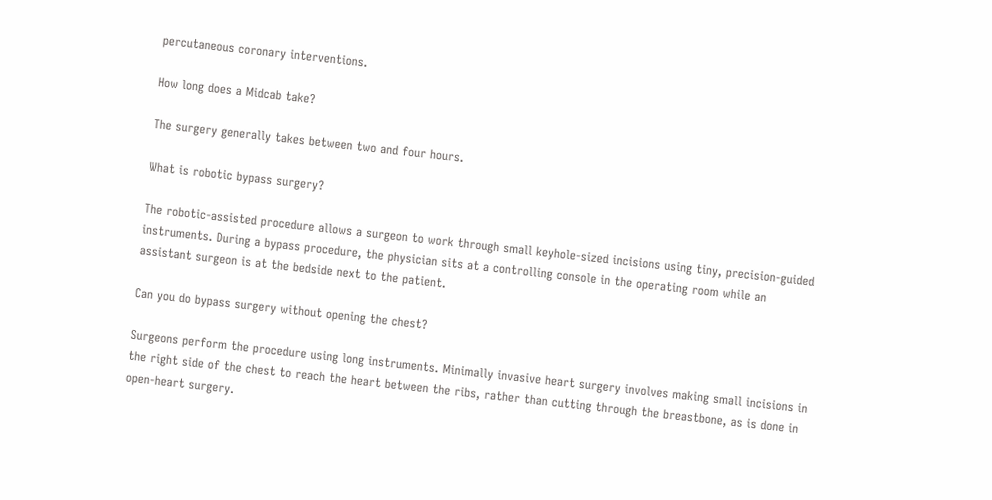percutaneous coronary interventions.

How long does a Midcab take?

The surgery generally takes between two and four hours.

What is robotic bypass surgery?

The robotic-assisted procedure allows a surgeon to work through small keyhole-sized incisions using tiny, precision-guided instruments. During a bypass procedure, the physician sits at a controlling console in the operating room while an assistant surgeon is at the bedside next to the patient.

Can you do bypass surgery without opening the chest?

Surgeons perform the procedure using long instruments. Minimally invasive heart surgery involves making small incisions in the right side of the chest to reach the heart between the ribs, rather than cutting through the breastbone, as is done in open-heart surgery.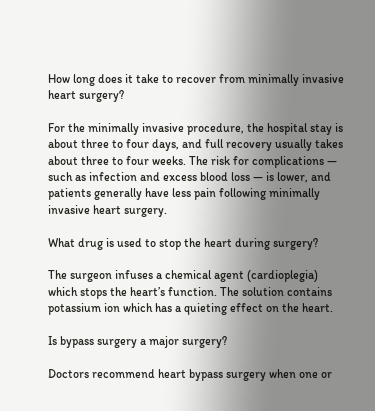How long does it take to recover from minimally invasive heart surgery?

For the minimally invasive procedure, the hospital stay is about three to four days, and full recovery usually takes about three to four weeks. The risk for complications — such as infection and excess blood loss — is lower, and patients generally have less pain following minimally invasive heart surgery.

What drug is used to stop the heart during surgery?

The surgeon infuses a chemical agent (cardioplegia) which stops the heart’s function. The solution contains potassium ion which has a quieting effect on the heart.

Is bypass surgery a major surgery?

Doctors recommend heart bypass surgery when one or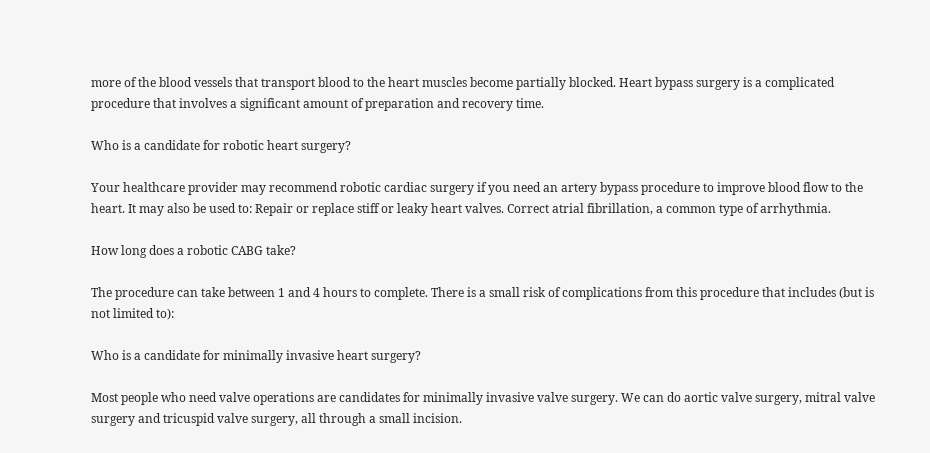more of the blood vessels that transport blood to the heart muscles become partially blocked. Heart bypass surgery is a complicated procedure that involves a significant amount of preparation and recovery time.

Who is a candidate for robotic heart surgery?

Your healthcare provider may recommend robotic cardiac surgery if you need an artery bypass procedure to improve blood flow to the heart. It may also be used to: Repair or replace stiff or leaky heart valves. Correct atrial fibrillation, a common type of arrhythmia.

How long does a robotic CABG take?

The procedure can take between 1 and 4 hours to complete. There is a small risk of complications from this procedure that includes (but is not limited to):

Who is a candidate for minimally invasive heart surgery?

Most people who need valve operations are candidates for minimally invasive valve surgery. We can do aortic valve surgery, mitral valve surgery and tricuspid valve surgery, all through a small incision.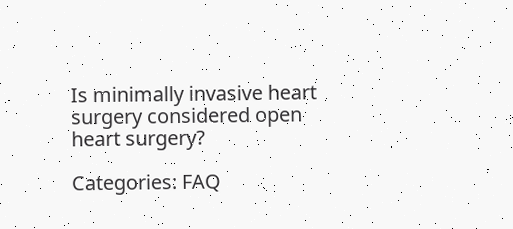Is minimally invasive heart surgery considered open heart surgery?

Categories: FAQ